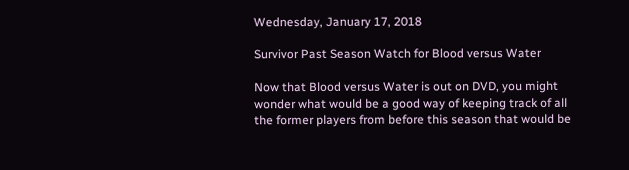Wednesday, January 17, 2018

Survivor Past Season Watch for Blood versus Water

Now that Blood versus Water is out on DVD, you might wonder what would be a good way of keeping track of all the former players from before this season that would be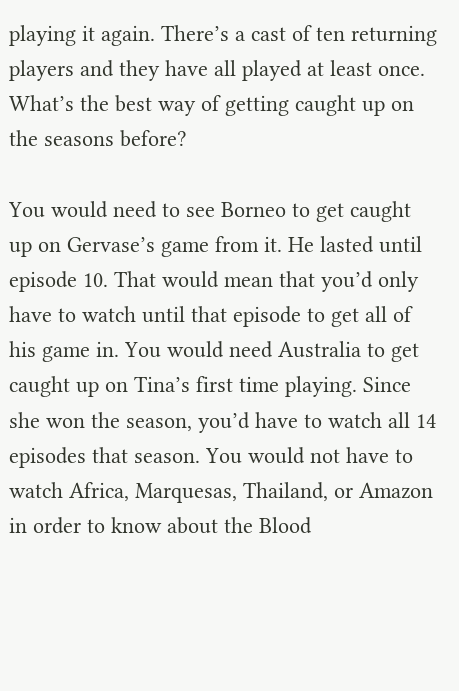playing it again. There’s a cast of ten returning players and they have all played at least once. What’s the best way of getting caught up on the seasons before?

You would need to see Borneo to get caught up on Gervase’s game from it. He lasted until episode 10. That would mean that you’d only have to watch until that episode to get all of his game in. You would need Australia to get caught up on Tina’s first time playing. Since she won the season, you’d have to watch all 14 episodes that season. You would not have to watch Africa, Marquesas, Thailand, or Amazon in order to know about the Blood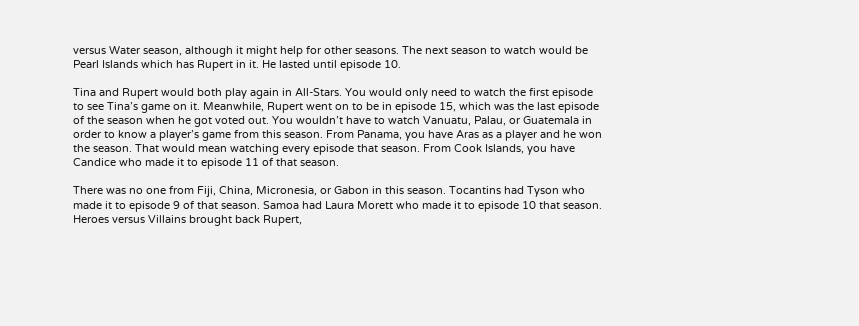versus Water season, although it might help for other seasons. The next season to watch would be Pearl Islands which has Rupert in it. He lasted until episode 10.

Tina and Rupert would both play again in All-Stars. You would only need to watch the first episode to see Tina’s game on it. Meanwhile, Rupert went on to be in episode 15, which was the last episode of the season when he got voted out. You wouldn’t have to watch Vanuatu, Palau, or Guatemala in order to know a player’s game from this season. From Panama, you have Aras as a player and he won the season. That would mean watching every episode that season. From Cook Islands, you have Candice who made it to episode 11 of that season.

There was no one from Fiji, China, Micronesia, or Gabon in this season. Tocantins had Tyson who made it to episode 9 of that season. Samoa had Laura Morett who made it to episode 10 that season. Heroes versus Villains brought back Rupert,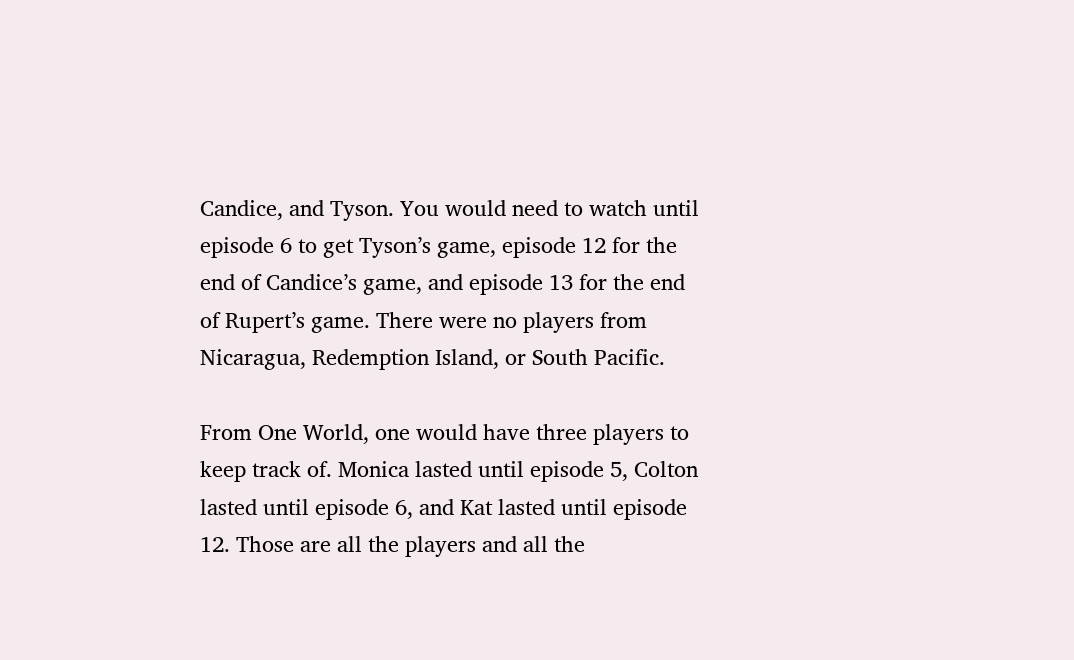Candice, and Tyson. You would need to watch until episode 6 to get Tyson’s game, episode 12 for the end of Candice’s game, and episode 13 for the end of Rupert’s game. There were no players from Nicaragua, Redemption Island, or South Pacific.

From One World, one would have three players to keep track of. Monica lasted until episode 5, Colton lasted until episode 6, and Kat lasted until episode 12. Those are all the players and all the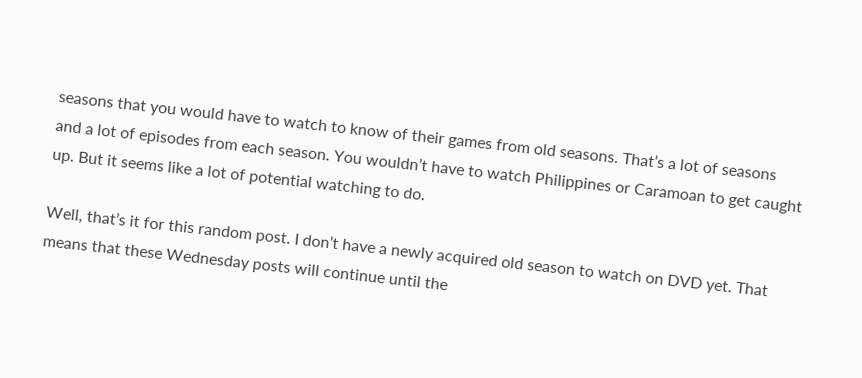seasons that you would have to watch to know of their games from old seasons. That’s a lot of seasons and a lot of episodes from each season. You wouldn’t have to watch Philippines or Caramoan to get caught up. But it seems like a lot of potential watching to do.

Well, that’s it for this random post. I don’t have a newly acquired old season to watch on DVD yet. That means that these Wednesday posts will continue until the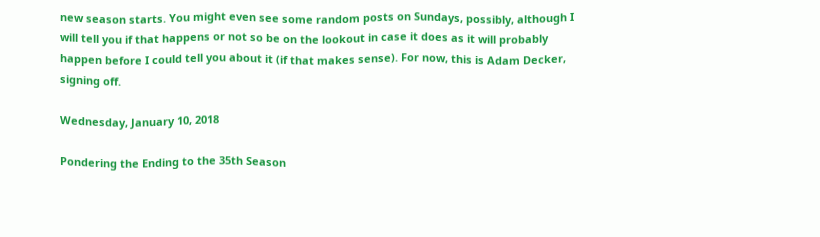new season starts. You might even see some random posts on Sundays, possibly, although I will tell you if that happens or not so be on the lookout in case it does as it will probably happen before I could tell you about it (if that makes sense). For now, this is Adam Decker, signing off.

Wednesday, January 10, 2018

Pondering the Ending to the 35th Season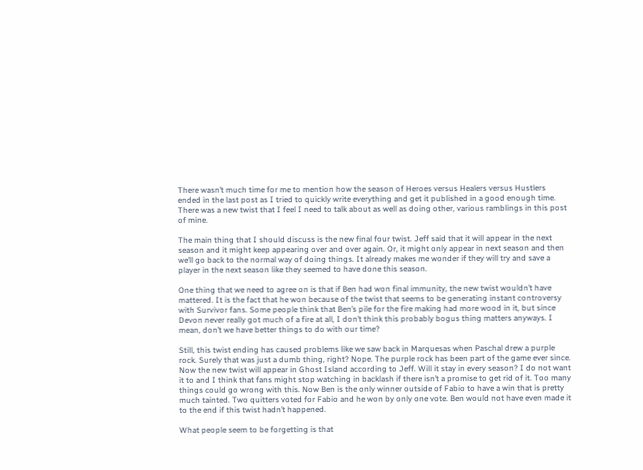There wasn’t much time for me to mention how the season of Heroes versus Healers versus Hustlers ended in the last post as I tried to quickly write everything and get it published in a good enough time. There was a new twist that I feel I need to talk about as well as doing other, various ramblings in this post of mine.

The main thing that I should discuss is the new final four twist. Jeff said that it will appear in the next season and it might keep appearing over and over again. Or, it might only appear in next season and then we’ll go back to the normal way of doing things. It already makes me wonder if they will try and save a player in the next season like they seemed to have done this season.

One thing that we need to agree on is that if Ben had won final immunity, the new twist wouldn’t have mattered. It is the fact that he won because of the twist that seems to be generating instant controversy with Survivor fans. Some people think that Ben’s pile for the fire making had more wood in it, but since Devon never really got much of a fire at all, I don’t think this probably bogus thing matters anyways. I mean, don’t we have better things to do with our time?

Still, this twist ending has caused problems like we saw back in Marquesas when Paschal drew a purple rock. Surely that was just a dumb thing, right? Nope. The purple rock has been part of the game ever since. Now the new twist will appear in Ghost Island according to Jeff. Will it stay in every season? I do not want it to and I think that fans might stop watching in backlash if there isn’t a promise to get rid of it. Too many things could go wrong with this. Now Ben is the only winner outside of Fabio to have a win that is pretty much tainted. Two quitters voted for Fabio and he won by only one vote. Ben would not have even made it to the end if this twist hadn’t happened.

What people seem to be forgetting is that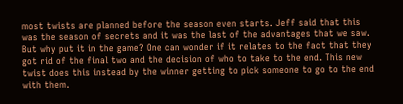most twists are planned before the season even starts. Jeff said that this was the season of secrets and it was the last of the advantages that we saw. But why put it in the game? One can wonder if it relates to the fact that they got rid of the final two and the decision of who to take to the end. This new twist does this instead by the winner getting to pick someone to go to the end with them.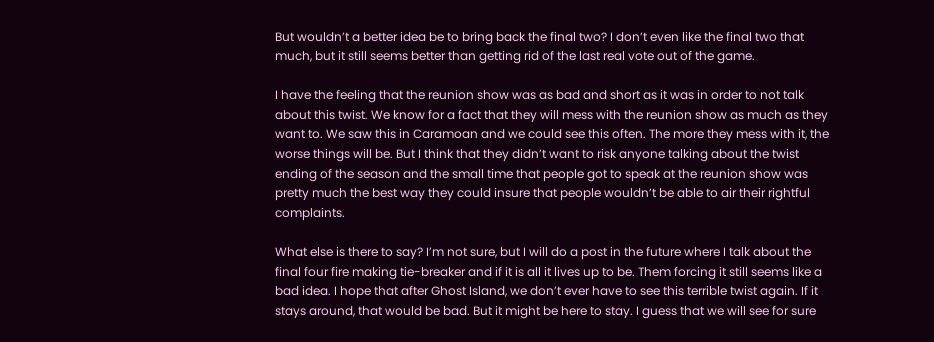But wouldn’t a better idea be to bring back the final two? I don’t even like the final two that much, but it still seems better than getting rid of the last real vote out of the game.

I have the feeling that the reunion show was as bad and short as it was in order to not talk about this twist. We know for a fact that they will mess with the reunion show as much as they want to. We saw this in Caramoan and we could see this often. The more they mess with it, the worse things will be. But I think that they didn’t want to risk anyone talking about the twist ending of the season and the small time that people got to speak at the reunion show was pretty much the best way they could insure that people wouldn’t be able to air their rightful complaints.

What else is there to say? I’m not sure, but I will do a post in the future where I talk about the final four fire making tie-breaker and if it is all it lives up to be. Them forcing it still seems like a bad idea. I hope that after Ghost Island, we don’t ever have to see this terrible twist again. If it stays around, that would be bad. But it might be here to stay. I guess that we will see for sure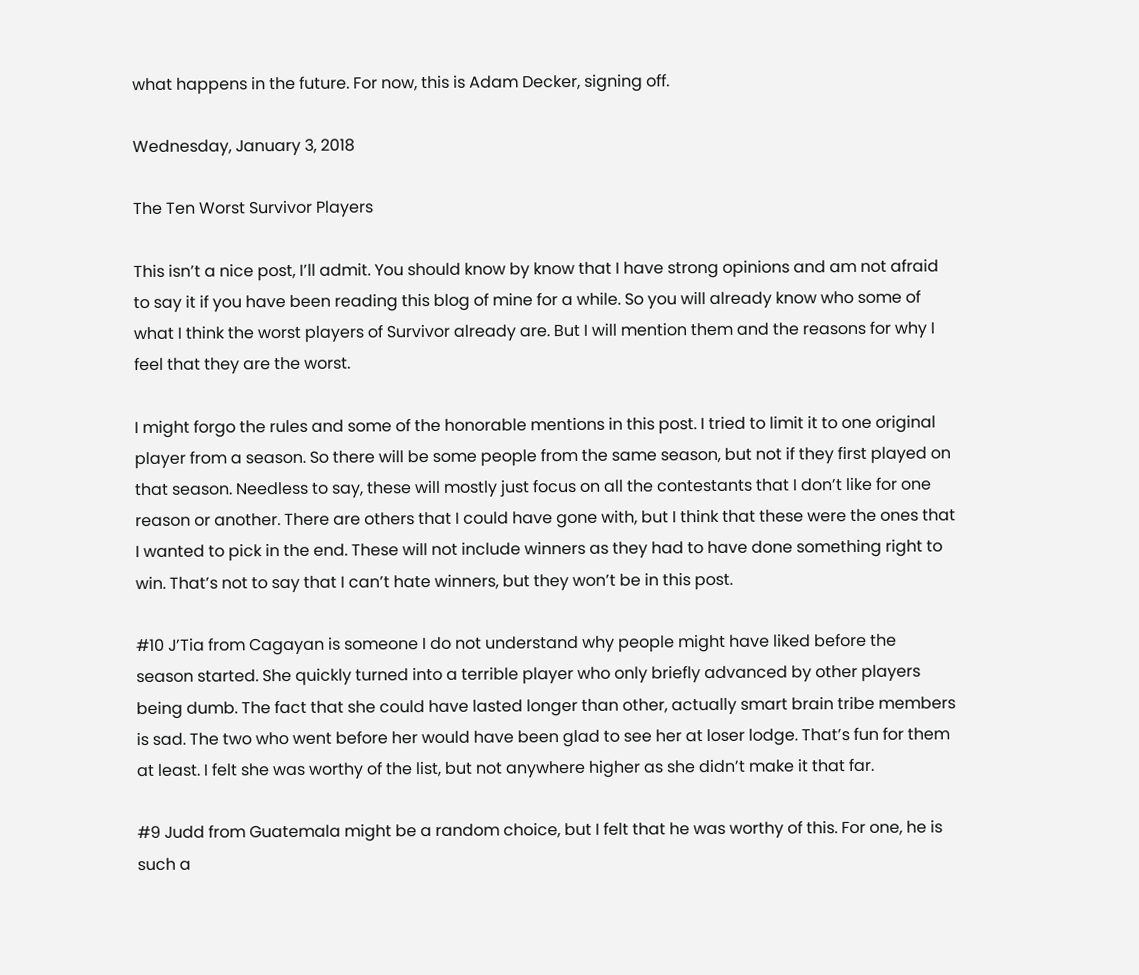what happens in the future. For now, this is Adam Decker, signing off.

Wednesday, January 3, 2018

The Ten Worst Survivor Players

This isn’t a nice post, I’ll admit. You should know by know that I have strong opinions and am not afraid to say it if you have been reading this blog of mine for a while. So you will already know who some of what I think the worst players of Survivor already are. But I will mention them and the reasons for why I feel that they are the worst.

I might forgo the rules and some of the honorable mentions in this post. I tried to limit it to one original player from a season. So there will be some people from the same season, but not if they first played on that season. Needless to say, these will mostly just focus on all the contestants that I don’t like for one reason or another. There are others that I could have gone with, but I think that these were the ones that I wanted to pick in the end. These will not include winners as they had to have done something right to win. That’s not to say that I can’t hate winners, but they won’t be in this post.

#10 J’Tia from Cagayan is someone I do not understand why people might have liked before the season started. She quickly turned into a terrible player who only briefly advanced by other players being dumb. The fact that she could have lasted longer than other, actually smart brain tribe members is sad. The two who went before her would have been glad to see her at loser lodge. That’s fun for them at least. I felt she was worthy of the list, but not anywhere higher as she didn’t make it that far.

#9 Judd from Guatemala might be a random choice, but I felt that he was worthy of this. For one, he is such a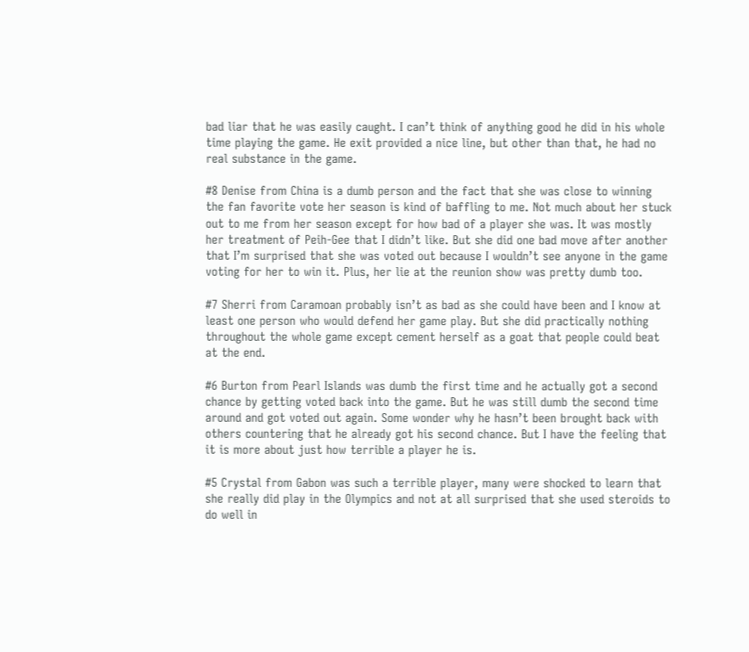bad liar that he was easily caught. I can’t think of anything good he did in his whole time playing the game. He exit provided a nice line, but other than that, he had no real substance in the game.

#8 Denise from China is a dumb person and the fact that she was close to winning the fan favorite vote her season is kind of baffling to me. Not much about her stuck out to me from her season except for how bad of a player she was. It was mostly her treatment of Peih-Gee that I didn’t like. But she did one bad move after another that I’m surprised that she was voted out because I wouldn’t see anyone in the game voting for her to win it. Plus, her lie at the reunion show was pretty dumb too.

#7 Sherri from Caramoan probably isn’t as bad as she could have been and I know at least one person who would defend her game play. But she did practically nothing throughout the whole game except cement herself as a goat that people could beat at the end.

#6 Burton from Pearl Islands was dumb the first time and he actually got a second chance by getting voted back into the game. But he was still dumb the second time around and got voted out again. Some wonder why he hasn’t been brought back with others countering that he already got his second chance. But I have the feeling that it is more about just how terrible a player he is.

#5 Crystal from Gabon was such a terrible player, many were shocked to learn that she really did play in the Olympics and not at all surprised that she used steroids to do well in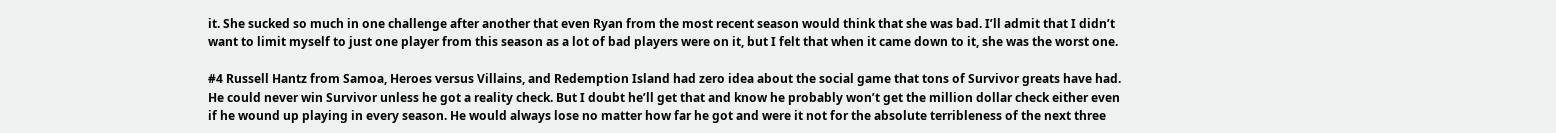it. She sucked so much in one challenge after another that even Ryan from the most recent season would think that she was bad. I’ll admit that I didn’t want to limit myself to just one player from this season as a lot of bad players were on it, but I felt that when it came down to it, she was the worst one.

#4 Russell Hantz from Samoa, Heroes versus Villains, and Redemption Island had zero idea about the social game that tons of Survivor greats have had. He could never win Survivor unless he got a reality check. But I doubt he’ll get that and know he probably won’t get the million dollar check either even if he wound up playing in every season. He would always lose no matter how far he got and were it not for the absolute terribleness of the next three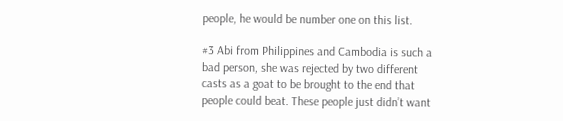people, he would be number one on this list.

#3 Abi from Philippines and Cambodia is such a bad person, she was rejected by two different casts as a goat to be brought to the end that people could beat. These people just didn’t want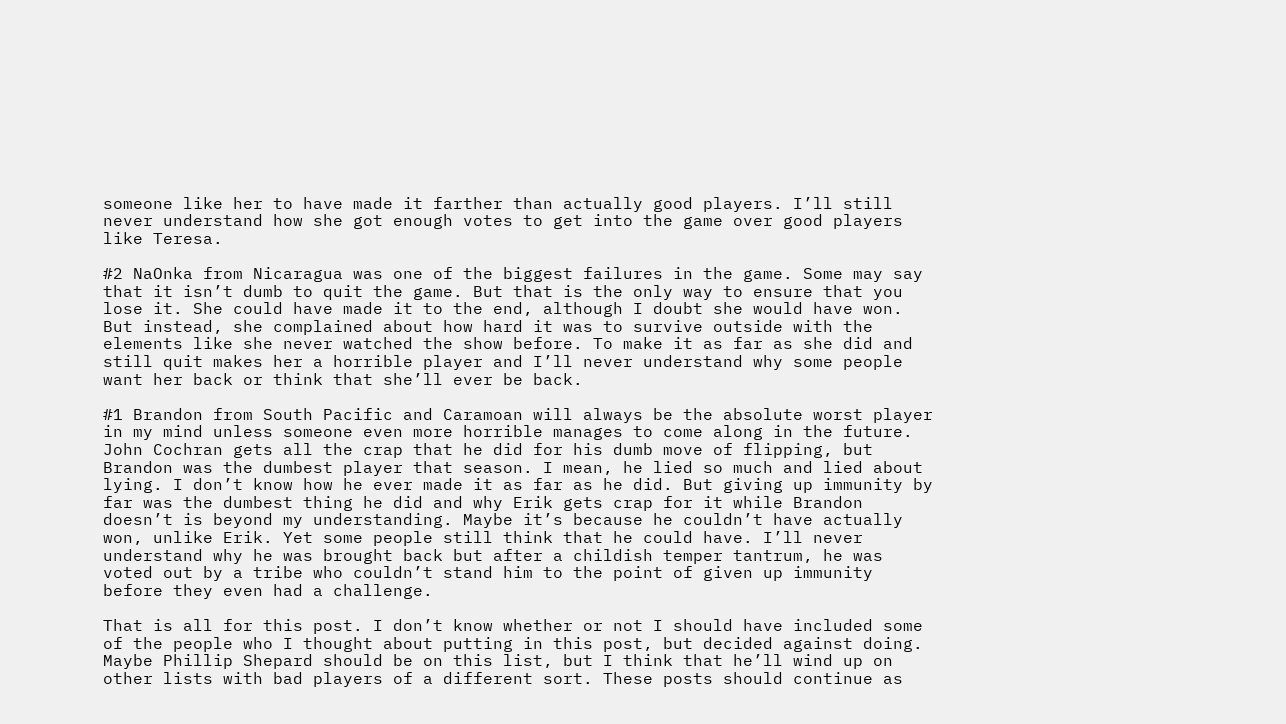someone like her to have made it farther than actually good players. I’ll still never understand how she got enough votes to get into the game over good players like Teresa.

#2 NaOnka from Nicaragua was one of the biggest failures in the game. Some may say that it isn’t dumb to quit the game. But that is the only way to ensure that you lose it. She could have made it to the end, although I doubt she would have won. But instead, she complained about how hard it was to survive outside with the elements like she never watched the show before. To make it as far as she did and still quit makes her a horrible player and I’ll never understand why some people want her back or think that she’ll ever be back.

#1 Brandon from South Pacific and Caramoan will always be the absolute worst player in my mind unless someone even more horrible manages to come along in the future. John Cochran gets all the crap that he did for his dumb move of flipping, but Brandon was the dumbest player that season. I mean, he lied so much and lied about lying. I don’t know how he ever made it as far as he did. But giving up immunity by far was the dumbest thing he did and why Erik gets crap for it while Brandon doesn’t is beyond my understanding. Maybe it’s because he couldn’t have actually won, unlike Erik. Yet some people still think that he could have. I’ll never understand why he was brought back but after a childish temper tantrum, he was voted out by a tribe who couldn’t stand him to the point of given up immunity before they even had a challenge.

That is all for this post. I don’t know whether or not I should have included some of the people who I thought about putting in this post, but decided against doing. Maybe Phillip Shepard should be on this list, but I think that he’ll wind up on other lists with bad players of a different sort. These posts should continue as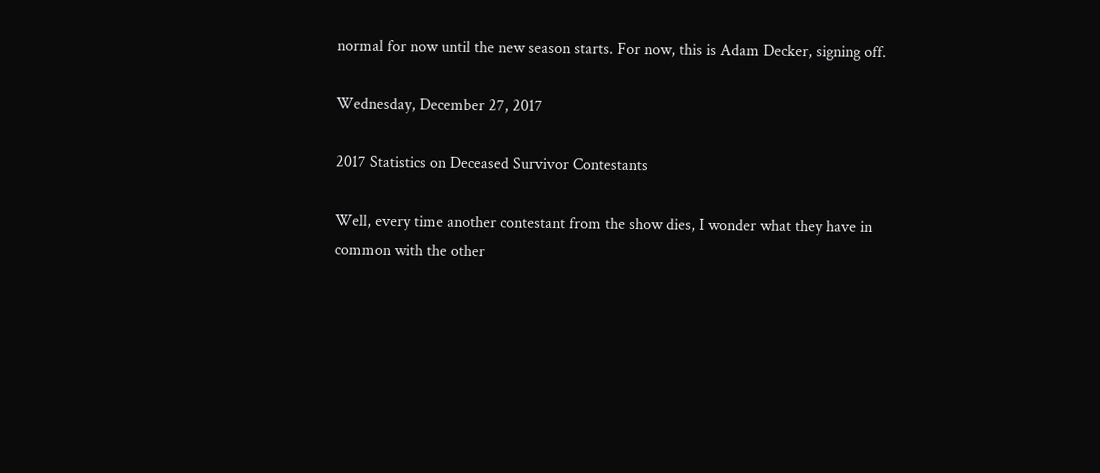normal for now until the new season starts. For now, this is Adam Decker, signing off.

Wednesday, December 27, 2017

2017 Statistics on Deceased Survivor Contestants

Well, every time another contestant from the show dies, I wonder what they have in common with the other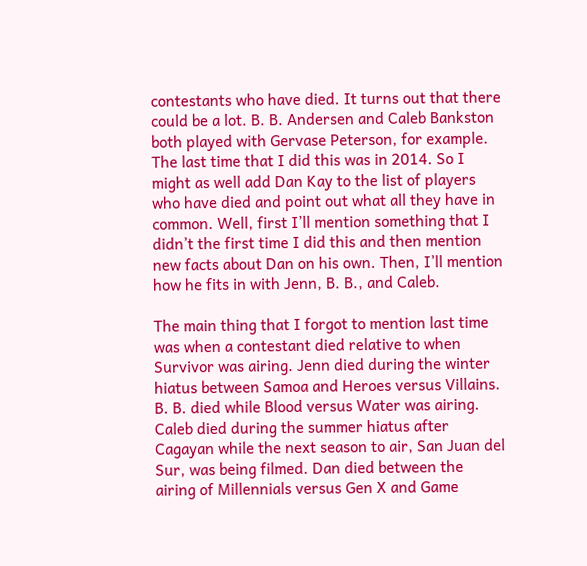contestants who have died. It turns out that there could be a lot. B. B. Andersen and Caleb Bankston both played with Gervase Peterson, for example. The last time that I did this was in 2014. So I might as well add Dan Kay to the list of players who have died and point out what all they have in common. Well, first I’ll mention something that I didn’t the first time I did this and then mention new facts about Dan on his own. Then, I’ll mention how he fits in with Jenn, B. B., and Caleb.

The main thing that I forgot to mention last time was when a contestant died relative to when Survivor was airing. Jenn died during the winter hiatus between Samoa and Heroes versus Villains. B. B. died while Blood versus Water was airing. Caleb died during the summer hiatus after Cagayan while the next season to air, San Juan del Sur, was being filmed. Dan died between the airing of Millennials versus Gen X and Game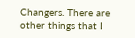Changers. There are other things that I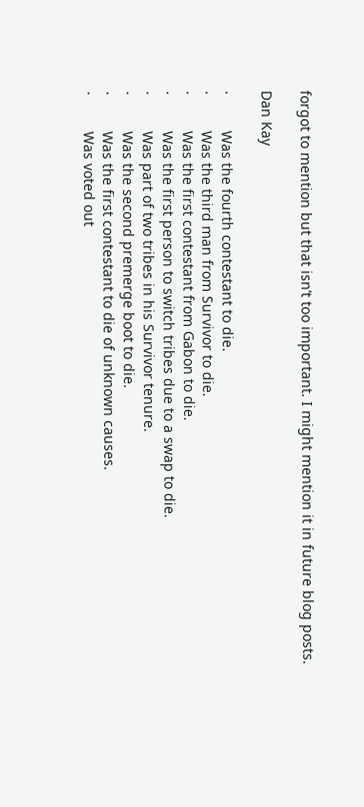forgot to mention but that isn’t too important. I might mention it in future blog posts.

Dan Kay

·         Was the fourth contestant to die.
·         Was the third man from Survivor to die.
·         Was the first contestant from Gabon to die.
·         Was the first person to switch tribes due to a swap to die.
·         Was part of two tribes in his Survivor tenure.
·         Was the second premerge boot to die.
·         Was the first contestant to die of unknown causes.
·         Was voted out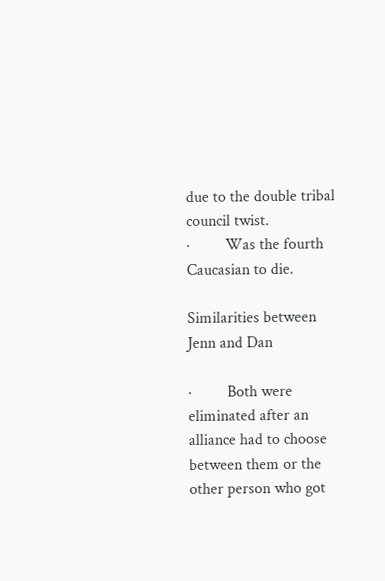due to the double tribal council twist.
·         Was the fourth Caucasian to die.

Similarities between Jenn and Dan

·         Both were eliminated after an alliance had to choose between them or the other person who got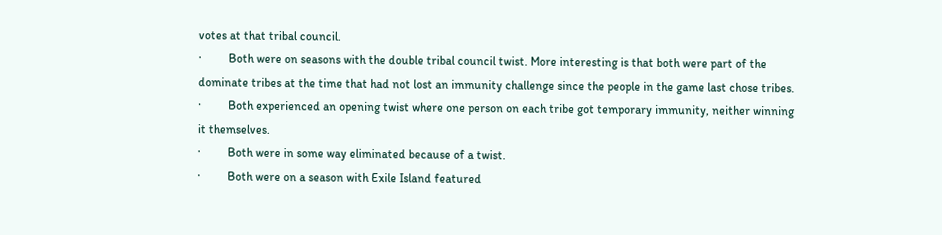votes at that tribal council.
·         Both were on seasons with the double tribal council twist. More interesting is that both were part of the dominate tribes at the time that had not lost an immunity challenge since the people in the game last chose tribes.
·         Both experienced an opening twist where one person on each tribe got temporary immunity, neither winning it themselves.
·         Both were in some way eliminated because of a twist.
·         Both were on a season with Exile Island featured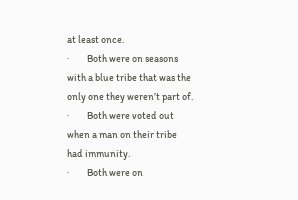at least once.
·         Both were on seasons with a blue tribe that was the only one they weren’t part of.
·         Both were voted out when a man on their tribe had immunity.
·         Both were on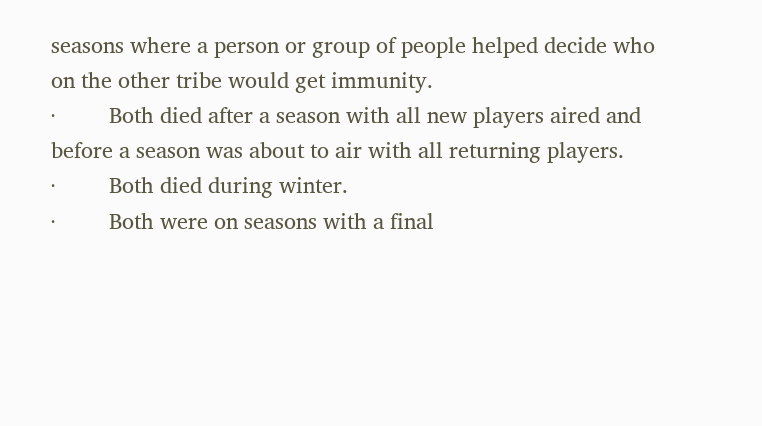seasons where a person or group of people helped decide who on the other tribe would get immunity.
·         Both died after a season with all new players aired and before a season was about to air with all returning players.
·         Both died during winter.
·         Both were on seasons with a final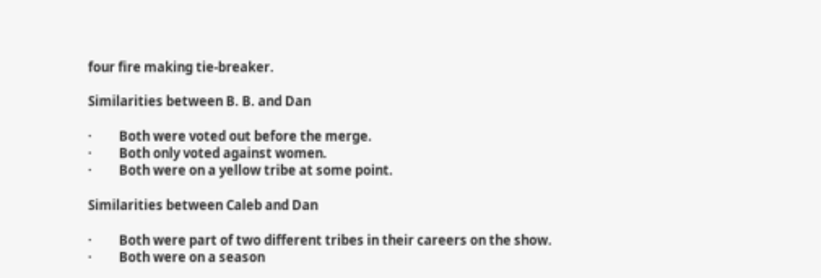four fire making tie-breaker.

Similarities between B. B. and Dan

·         Both were voted out before the merge.
·         Both only voted against women.
·         Both were on a yellow tribe at some point.

Similarities between Caleb and Dan

·         Both were part of two different tribes in their careers on the show.
·         Both were on a season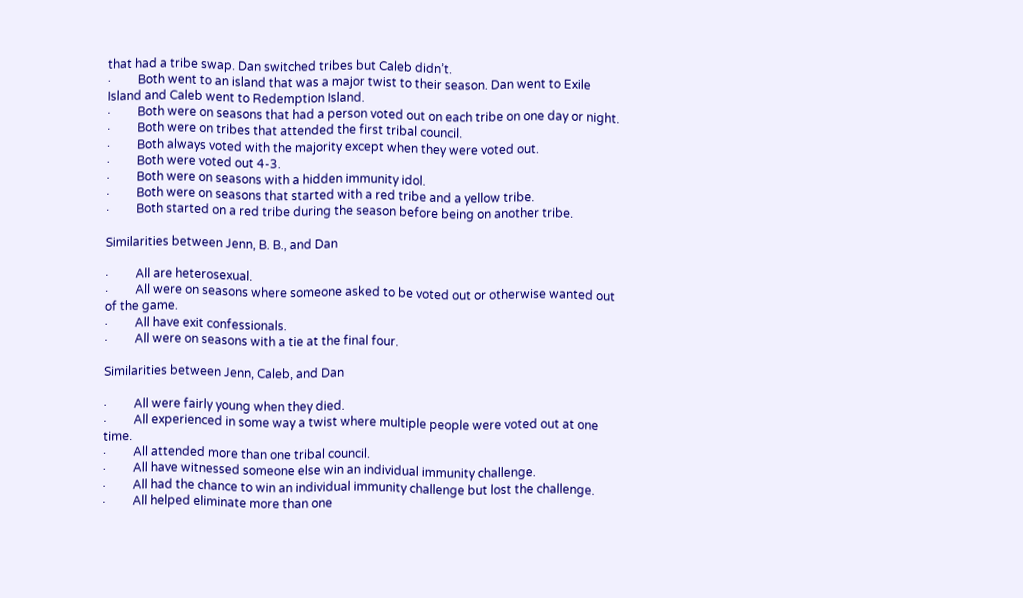that had a tribe swap. Dan switched tribes but Caleb didn’t.
·         Both went to an island that was a major twist to their season. Dan went to Exile Island and Caleb went to Redemption Island.
·         Both were on seasons that had a person voted out on each tribe on one day or night.
·         Both were on tribes that attended the first tribal council.
·         Both always voted with the majority except when they were voted out.
·         Both were voted out 4-3.
·         Both were on seasons with a hidden immunity idol.
·         Both were on seasons that started with a red tribe and a yellow tribe.
·         Both started on a red tribe during the season before being on another tribe.

Similarities between Jenn, B. B., and Dan

·         All are heterosexual.
·         All were on seasons where someone asked to be voted out or otherwise wanted out of the game.
·         All have exit confessionals.
·         All were on seasons with a tie at the final four.

Similarities between Jenn, Caleb, and Dan

·         All were fairly young when they died.
·         All experienced in some way a twist where multiple people were voted out at one time.
·         All attended more than one tribal council.
·         All have witnessed someone else win an individual immunity challenge.
·         All had the chance to win an individual immunity challenge but lost the challenge.
·         All helped eliminate more than one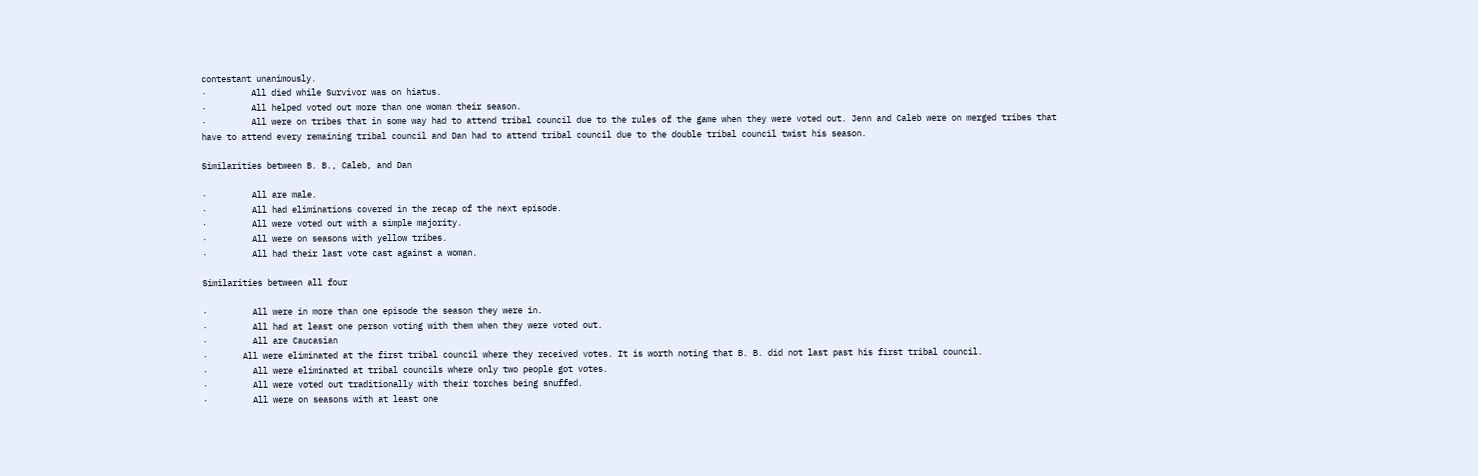contestant unanimously.
·         All died while Survivor was on hiatus.
·         All helped voted out more than one woman their season.
·         All were on tribes that in some way had to attend tribal council due to the rules of the game when they were voted out. Jenn and Caleb were on merged tribes that have to attend every remaining tribal council and Dan had to attend tribal council due to the double tribal council twist his season.

Similarities between B. B., Caleb, and Dan

·         All are male.
·         All had eliminations covered in the recap of the next episode.
·         All were voted out with a simple majority.
·         All were on seasons with yellow tribes.
·         All had their last vote cast against a woman.

Similarities between all four

·         All were in more than one episode the season they were in.
·         All had at least one person voting with them when they were voted out.
·         All are Caucasian
·       All were eliminated at the first tribal council where they received votes. It is worth noting that B. B. did not last past his first tribal council.
·         All were eliminated at tribal councils where only two people got votes.
·         All were voted out traditionally with their torches being snuffed.
·         All were on seasons with at least one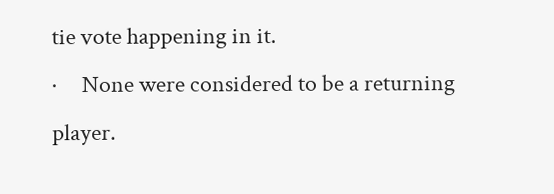tie vote happening in it.
·     None were considered to be a returning player.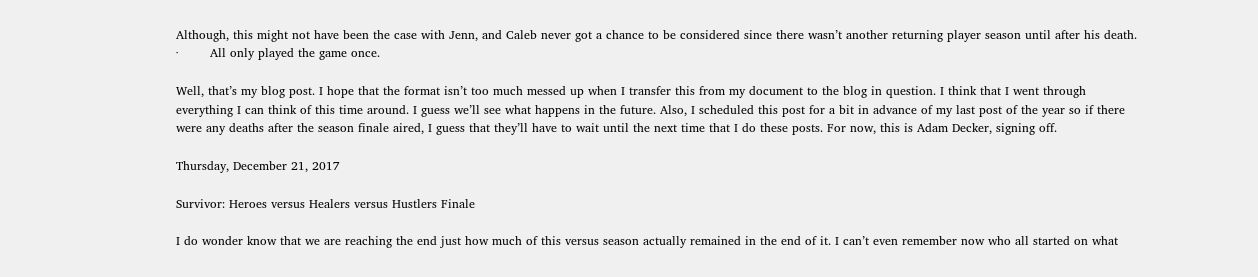Although, this might not have been the case with Jenn, and Caleb never got a chance to be considered since there wasn’t another returning player season until after his death.
·        All only played the game once.

Well, that’s my blog post. I hope that the format isn’t too much messed up when I transfer this from my document to the blog in question. I think that I went through everything I can think of this time around. I guess we’ll see what happens in the future. Also, I scheduled this post for a bit in advance of my last post of the year so if there were any deaths after the season finale aired, I guess that they’ll have to wait until the next time that I do these posts. For now, this is Adam Decker, signing off.

Thursday, December 21, 2017

Survivor: Heroes versus Healers versus Hustlers Finale

I do wonder know that we are reaching the end just how much of this versus season actually remained in the end of it. I can’t even remember now who all started on what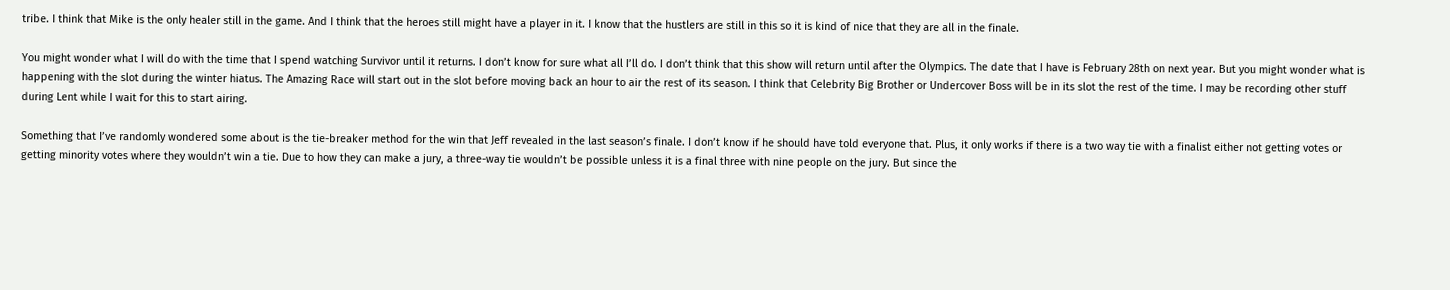tribe. I think that Mike is the only healer still in the game. And I think that the heroes still might have a player in it. I know that the hustlers are still in this so it is kind of nice that they are all in the finale.

You might wonder what I will do with the time that I spend watching Survivor until it returns. I don’t know for sure what all I’ll do. I don’t think that this show will return until after the Olympics. The date that I have is February 28th on next year. But you might wonder what is happening with the slot during the winter hiatus. The Amazing Race will start out in the slot before moving back an hour to air the rest of its season. I think that Celebrity Big Brother or Undercover Boss will be in its slot the rest of the time. I may be recording other stuff during Lent while I wait for this to start airing.

Something that I’ve randomly wondered some about is the tie-breaker method for the win that Jeff revealed in the last season’s finale. I don’t know if he should have told everyone that. Plus, it only works if there is a two way tie with a finalist either not getting votes or getting minority votes where they wouldn’t win a tie. Due to how they can make a jury, a three-way tie wouldn’t be possible unless it is a final three with nine people on the jury. But since the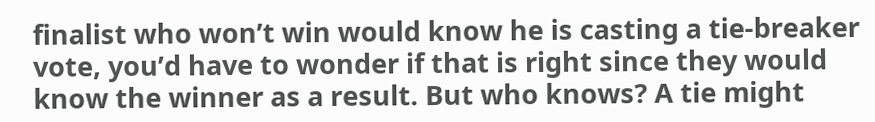finalist who won’t win would know he is casting a tie-breaker vote, you’d have to wonder if that is right since they would know the winner as a result. But who knows? A tie might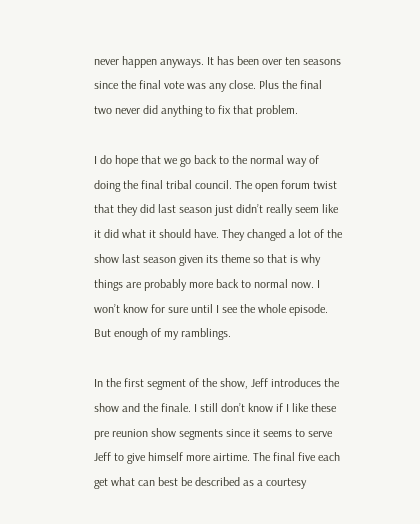never happen anyways. It has been over ten seasons since the final vote was any close. Plus the final two never did anything to fix that problem.

I do hope that we go back to the normal way of doing the final tribal council. The open forum twist that they did last season just didn’t really seem like it did what it should have. They changed a lot of the show last season given its theme so that is why things are probably more back to normal now. I won’t know for sure until I see the whole episode. But enough of my ramblings.

In the first segment of the show, Jeff introduces the show and the finale. I still don’t know if I like these pre reunion show segments since it seems to serve Jeff to give himself more airtime. The final five each get what can best be described as a courtesy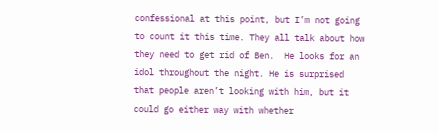confessional at this point, but I’m not going to count it this time. They all talk about how they need to get rid of Ben.  He looks for an idol throughout the night. He is surprised that people aren’t looking with him, but it could go either way with whether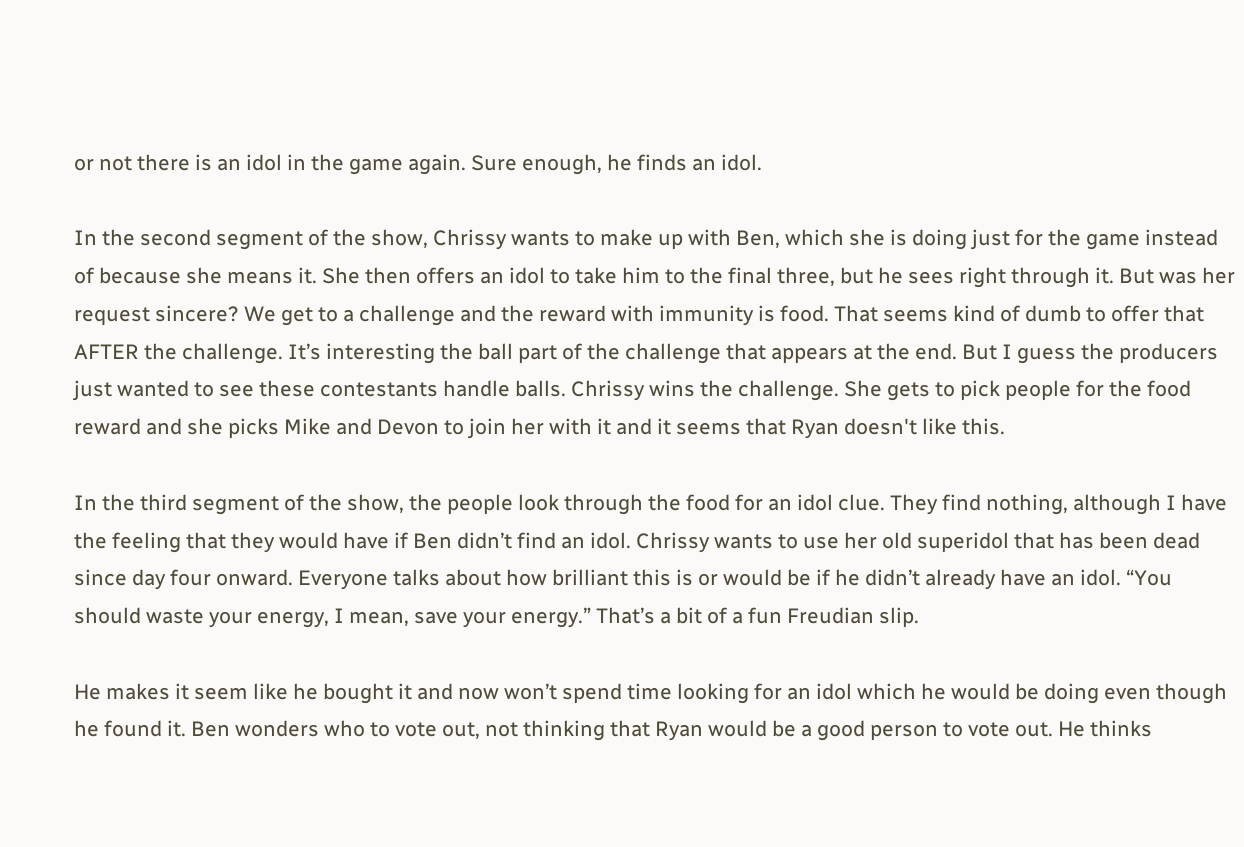or not there is an idol in the game again. Sure enough, he finds an idol.

In the second segment of the show, Chrissy wants to make up with Ben, which she is doing just for the game instead of because she means it. She then offers an idol to take him to the final three, but he sees right through it. But was her request sincere? We get to a challenge and the reward with immunity is food. That seems kind of dumb to offer that AFTER the challenge. It’s interesting the ball part of the challenge that appears at the end. But I guess the producers just wanted to see these contestants handle balls. Chrissy wins the challenge. She gets to pick people for the food reward and she picks Mike and Devon to join her with it and it seems that Ryan doesn't like this.

In the third segment of the show, the people look through the food for an idol clue. They find nothing, although I have the feeling that they would have if Ben didn’t find an idol. Chrissy wants to use her old superidol that has been dead since day four onward. Everyone talks about how brilliant this is or would be if he didn’t already have an idol. “You should waste your energy, I mean, save your energy.” That’s a bit of a fun Freudian slip.

He makes it seem like he bought it and now won’t spend time looking for an idol which he would be doing even though he found it. Ben wonders who to vote out, not thinking that Ryan would be a good person to vote out. He thinks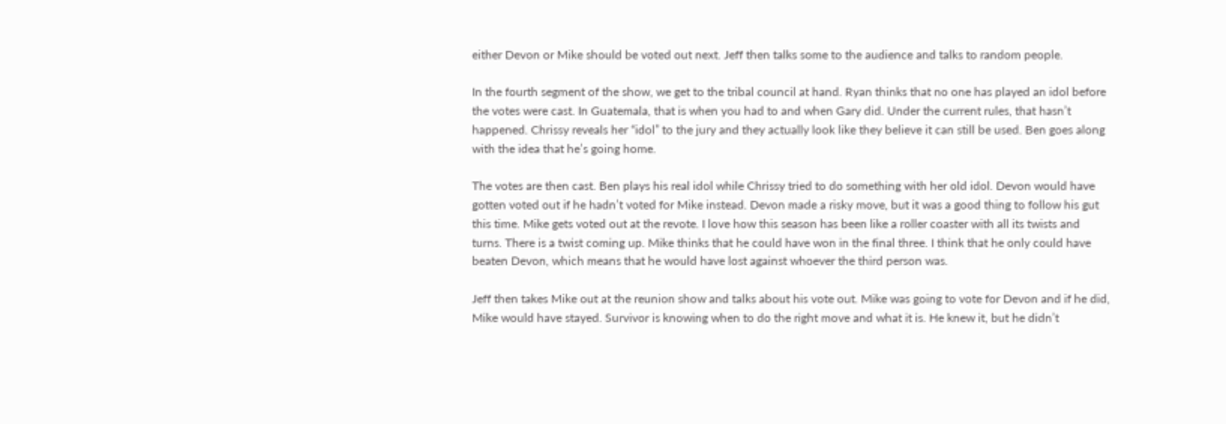either Devon or Mike should be voted out next. Jeff then talks some to the audience and talks to random people.

In the fourth segment of the show, we get to the tribal council at hand. Ryan thinks that no one has played an idol before the votes were cast. In Guatemala, that is when you had to and when Gary did. Under the current rules, that hasn’t happened. Chrissy reveals her “idol” to the jury and they actually look like they believe it can still be used. Ben goes along with the idea that he’s going home.

The votes are then cast. Ben plays his real idol while Chrissy tried to do something with her old idol. Devon would have gotten voted out if he hadn’t voted for Mike instead. Devon made a risky move, but it was a good thing to follow his gut this time. Mike gets voted out at the revote. I love how this season has been like a roller coaster with all its twists and turns. There is a twist coming up. Mike thinks that he could have won in the final three. I think that he only could have beaten Devon, which means that he would have lost against whoever the third person was.

Jeff then takes Mike out at the reunion show and talks about his vote out. Mike was going to vote for Devon and if he did, Mike would have stayed. Survivor is knowing when to do the right move and what it is. He knew it, but he didn’t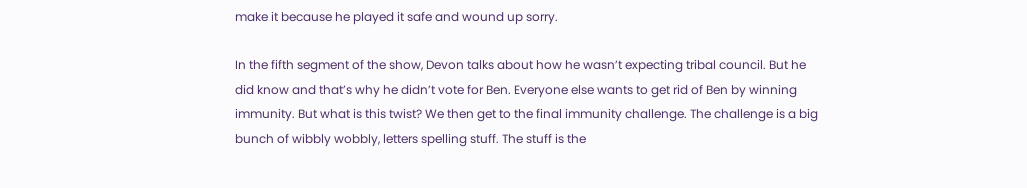make it because he played it safe and wound up sorry.

In the fifth segment of the show, Devon talks about how he wasn’t expecting tribal council. But he did know and that’s why he didn’t vote for Ben. Everyone else wants to get rid of Ben by winning immunity. But what is this twist? We then get to the final immunity challenge. The challenge is a big bunch of wibbly wobbly, letters spelling stuff. The stuff is the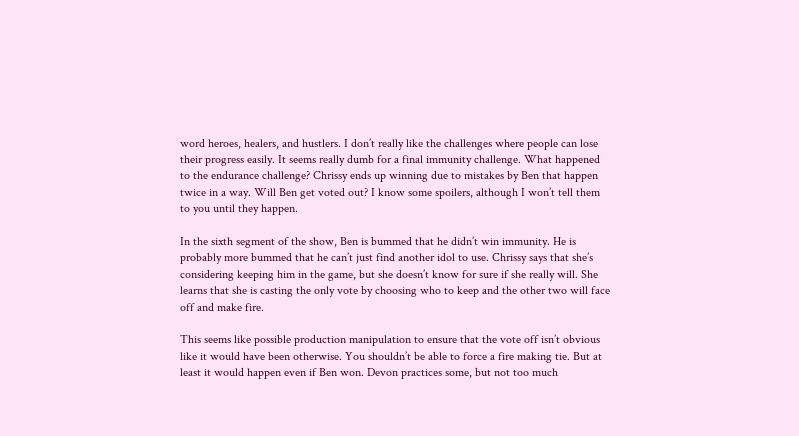word heroes, healers, and hustlers. I don’t really like the challenges where people can lose their progress easily. It seems really dumb for a final immunity challenge. What happened to the endurance challenge? Chrissy ends up winning due to mistakes by Ben that happen twice in a way. Will Ben get voted out? I know some spoilers, although I won’t tell them to you until they happen.

In the sixth segment of the show, Ben is bummed that he didn’t win immunity. He is probably more bummed that he can’t just find another idol to use. Chrissy says that she’s considering keeping him in the game, but she doesn’t know for sure if she really will. She learns that she is casting the only vote by choosing who to keep and the other two will face off and make fire.

This seems like possible production manipulation to ensure that the vote off isn’t obvious like it would have been otherwise. You shouldn’t be able to force a fire making tie. But at least it would happen even if Ben won. Devon practices some, but not too much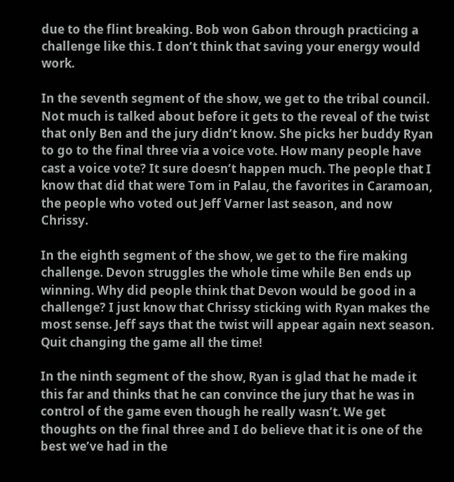due to the flint breaking. Bob won Gabon through practicing a challenge like this. I don’t think that saving your energy would work.

In the seventh segment of the show, we get to the tribal council. Not much is talked about before it gets to the reveal of the twist that only Ben and the jury didn’t know. She picks her buddy Ryan to go to the final three via a voice vote. How many people have cast a voice vote? It sure doesn’t happen much. The people that I know that did that were Tom in Palau, the favorites in Caramoan, the people who voted out Jeff Varner last season, and now Chrissy.

In the eighth segment of the show, we get to the fire making challenge. Devon struggles the whole time while Ben ends up winning. Why did people think that Devon would be good in a challenge? I just know that Chrissy sticking with Ryan makes the most sense. Jeff says that the twist will appear again next season. Quit changing the game all the time!

In the ninth segment of the show, Ryan is glad that he made it this far and thinks that he can convince the jury that he was in control of the game even though he really wasn’t. We get thoughts on the final three and I do believe that it is one of the best we’ve had in the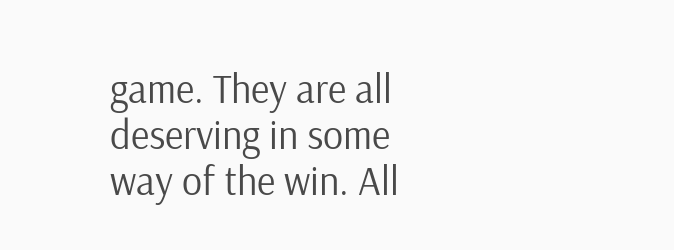game. They are all deserving in some way of the win. All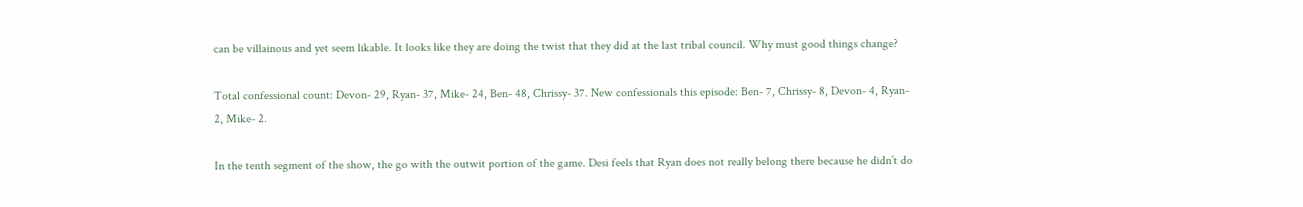can be villainous and yet seem likable. It looks like they are doing the twist that they did at the last tribal council. Why must good things change?

Total confessional count: Devon- 29, Ryan- 37, Mike- 24, Ben- 48, Chrissy- 37. New confessionals this episode: Ben- 7, Chrissy- 8, Devon- 4, Ryan- 2, Mike- 2.

In the tenth segment of the show, the go with the outwit portion of the game. Desi feels that Ryan does not really belong there because he didn’t do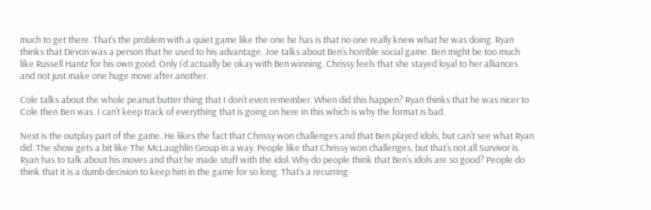much to get there. That’s the problem with a quiet game like the one he has is that no one really knew what he was doing. Ryan thinks that Devon was a person that he used to his advantage. Joe talks about Ben’s horrible social game. Ben might be too much like Russell Hantz for his own good. Only I’d actually be okay with Ben winning. Chrissy feels that she stayed loyal to her alliances and not just make one huge move after another.

Cole talks about the whole peanut butter thing that I don’t even remember. When did this happen? Ryan thinks that he was nicer to Cole then Ben was. I can’t keep track of everything that is going on here in this which is why the format is bad.

Next is the outplay part of the game. He likes the fact that Chrissy won challenges and that Ben played idols, but can’t see what Ryan did. The show gets a bit like The McLaughlin Group in a way. People like that Chrissy won challenges, but that’s not all Survivor is. Ryan has to talk about his moves and that he made stuff with the idol. Why do people think that Ben’s idols are so good? People do think that it is a dumb decision to keep him in the game for so long. That’s a recurring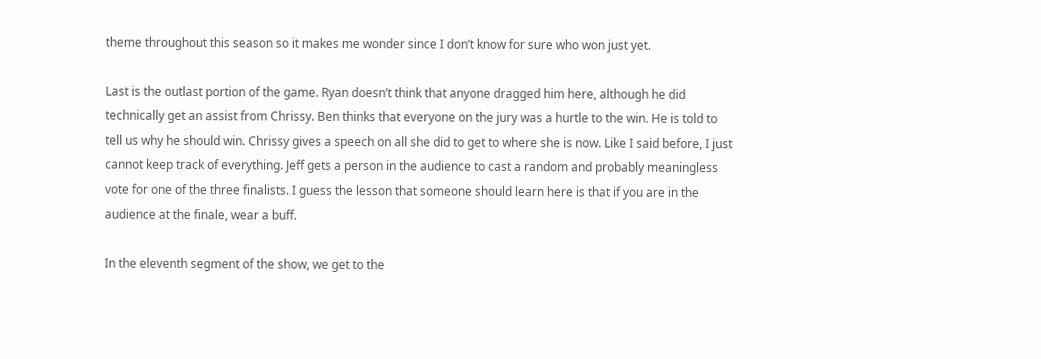theme throughout this season so it makes me wonder since I don’t know for sure who won just yet.

Last is the outlast portion of the game. Ryan doesn’t think that anyone dragged him here, although he did technically get an assist from Chrissy. Ben thinks that everyone on the jury was a hurtle to the win. He is told to tell us why he should win. Chrissy gives a speech on all she did to get to where she is now. Like I said before, I just cannot keep track of everything. Jeff gets a person in the audience to cast a random and probably meaningless vote for one of the three finalists. I guess the lesson that someone should learn here is that if you are in the audience at the finale, wear a buff.

In the eleventh segment of the show, we get to the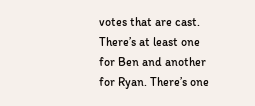votes that are cast. There’s at least one for Ben and another for Ryan. There’s one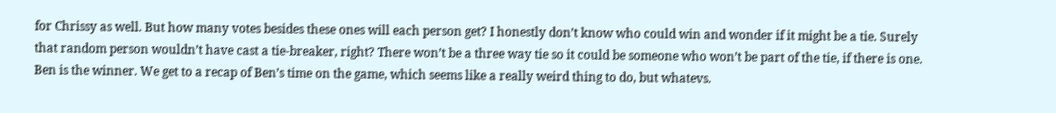for Chrissy as well. But how many votes besides these ones will each person get? I honestly don’t know who could win and wonder if it might be a tie. Surely that random person wouldn’t have cast a tie-breaker, right? There won’t be a three way tie so it could be someone who won’t be part of the tie, if there is one. Ben is the winner. We get to a recap of Ben’s time on the game, which seems like a really weird thing to do, but whatevs.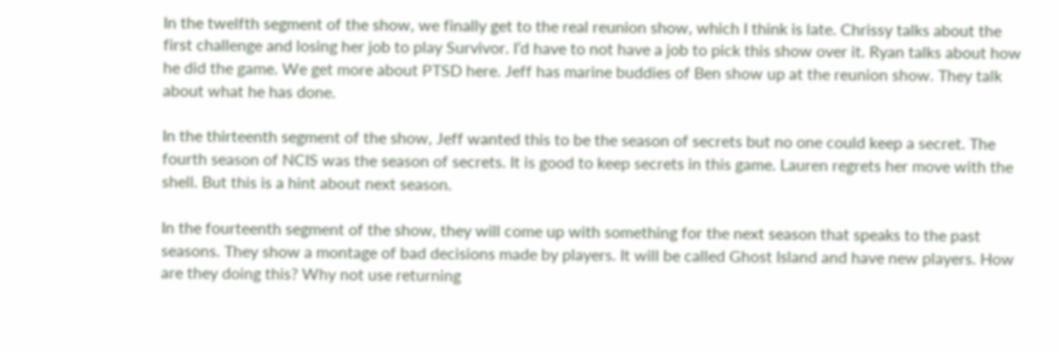In the twelfth segment of the show, we finally get to the real reunion show, which I think is late. Chrissy talks about the first challenge and losing her job to play Survivor. I’d have to not have a job to pick this show over it. Ryan talks about how he did the game. We get more about PTSD here. Jeff has marine buddies of Ben show up at the reunion show. They talk about what he has done.

In the thirteenth segment of the show, Jeff wanted this to be the season of secrets but no one could keep a secret. The fourth season of NCIS was the season of secrets. It is good to keep secrets in this game. Lauren regrets her move with the shell. But this is a hint about next season.

In the fourteenth segment of the show, they will come up with something for the next season that speaks to the past seasons. They show a montage of bad decisions made by players. It will be called Ghost Island and have new players. How are they doing this? Why not use returning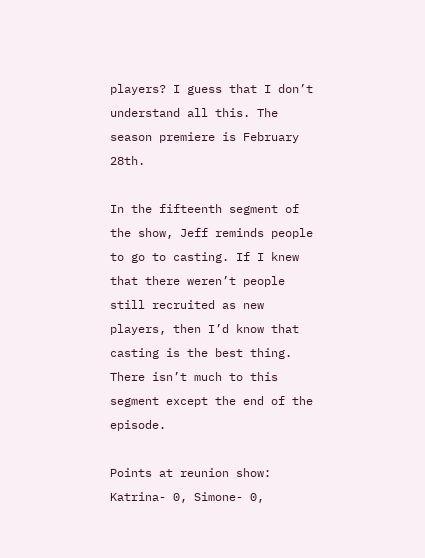players? I guess that I don’t understand all this. The season premiere is February 28th.

In the fifteenth segment of the show, Jeff reminds people to go to casting. If I knew that there weren’t people still recruited as new players, then I’d know that casting is the best thing. There isn’t much to this segment except the end of the episode.

Points at reunion show: Katrina- 0, Simone- 0,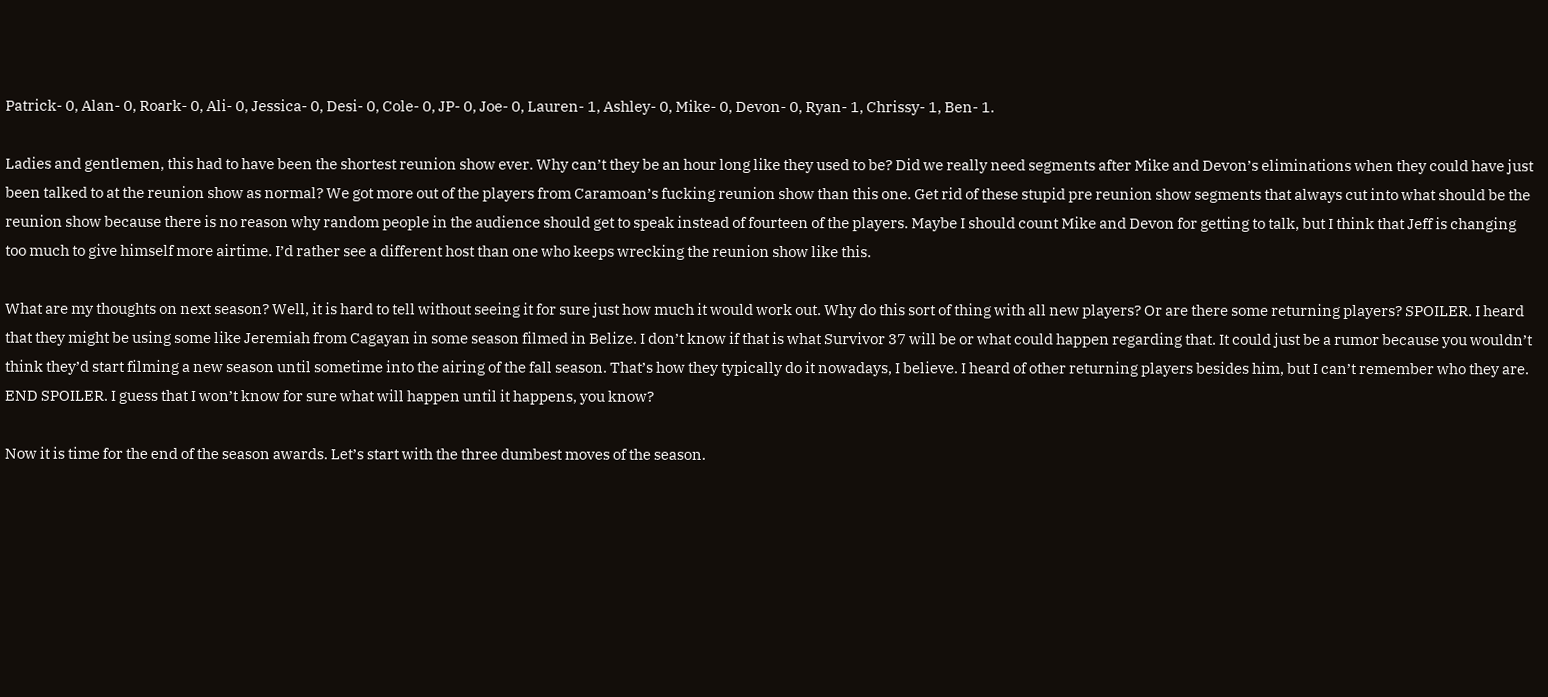Patrick- 0, Alan- 0, Roark- 0, Ali- 0, Jessica- 0, Desi- 0, Cole- 0, JP- 0, Joe- 0, Lauren- 1, Ashley- 0, Mike- 0, Devon- 0, Ryan- 1, Chrissy- 1, Ben- 1.

Ladies and gentlemen, this had to have been the shortest reunion show ever. Why can’t they be an hour long like they used to be? Did we really need segments after Mike and Devon’s eliminations when they could have just been talked to at the reunion show as normal? We got more out of the players from Caramoan’s fucking reunion show than this one. Get rid of these stupid pre reunion show segments that always cut into what should be the reunion show because there is no reason why random people in the audience should get to speak instead of fourteen of the players. Maybe I should count Mike and Devon for getting to talk, but I think that Jeff is changing too much to give himself more airtime. I’d rather see a different host than one who keeps wrecking the reunion show like this.

What are my thoughts on next season? Well, it is hard to tell without seeing it for sure just how much it would work out. Why do this sort of thing with all new players? Or are there some returning players? SPOILER. I heard that they might be using some like Jeremiah from Cagayan in some season filmed in Belize. I don’t know if that is what Survivor 37 will be or what could happen regarding that. It could just be a rumor because you wouldn’t think they’d start filming a new season until sometime into the airing of the fall season. That’s how they typically do it nowadays, I believe. I heard of other returning players besides him, but I can’t remember who they are. END SPOILER. I guess that I won’t know for sure what will happen until it happens, you know?

Now it is time for the end of the season awards. Let’s start with the three dumbest moves of the season.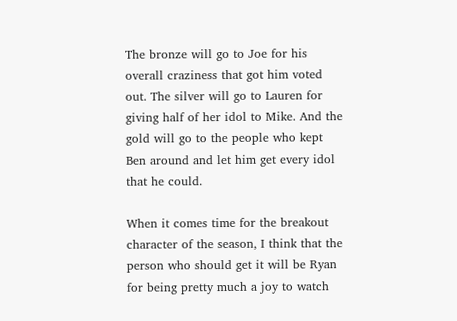The bronze will go to Joe for his overall craziness that got him voted out. The silver will go to Lauren for giving half of her idol to Mike. And the gold will go to the people who kept Ben around and let him get every idol that he could.

When it comes time for the breakout character of the season, I think that the person who should get it will be Ryan for being pretty much a joy to watch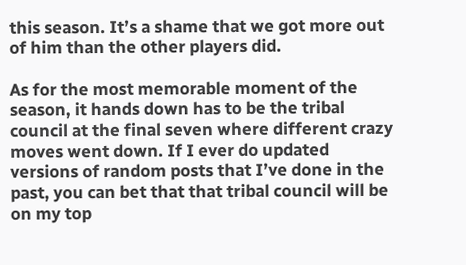this season. It’s a shame that we got more out of him than the other players did.

As for the most memorable moment of the season, it hands down has to be the tribal council at the final seven where different crazy moves went down. If I ever do updated versions of random posts that I’ve done in the past, you can bet that that tribal council will be on my top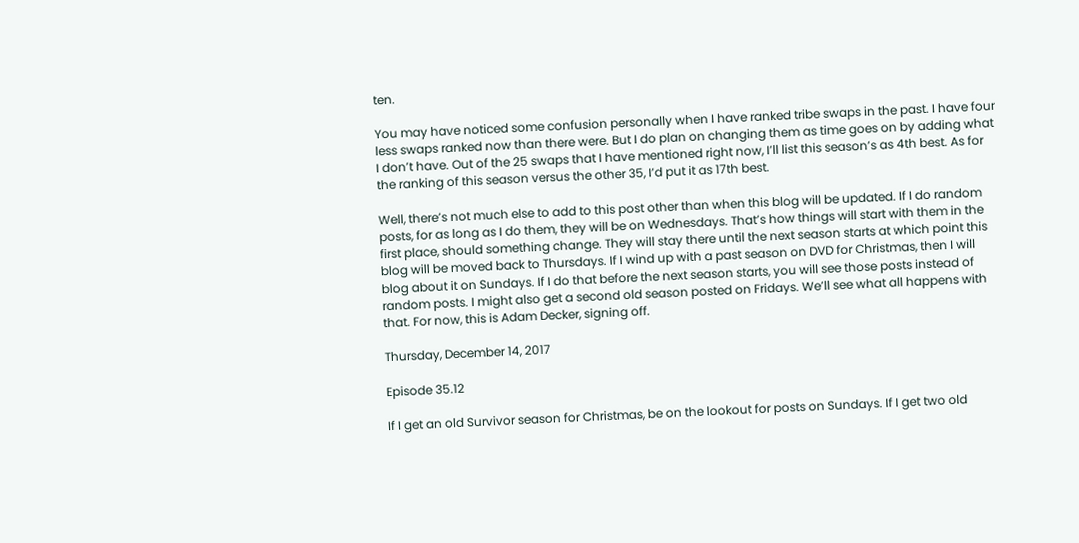ten.

You may have noticed some confusion personally when I have ranked tribe swaps in the past. I have four less swaps ranked now than there were. But I do plan on changing them as time goes on by adding what I don’t have. Out of the 25 swaps that I have mentioned right now, I’ll list this season’s as 4th best. As for the ranking of this season versus the other 35, I’d put it as 17th best.

Well, there’s not much else to add to this post other than when this blog will be updated. If I do random posts, for as long as I do them, they will be on Wednesdays. That’s how things will start with them in the first place, should something change. They will stay there until the next season starts at which point this blog will be moved back to Thursdays. If I wind up with a past season on DVD for Christmas, then I will blog about it on Sundays. If I do that before the next season starts, you will see those posts instead of random posts. I might also get a second old season posted on Fridays. We’ll see what all happens with that. For now, this is Adam Decker, signing off.

Thursday, December 14, 2017

Episode 35.12

If I get an old Survivor season for Christmas, be on the lookout for posts on Sundays. If I get two old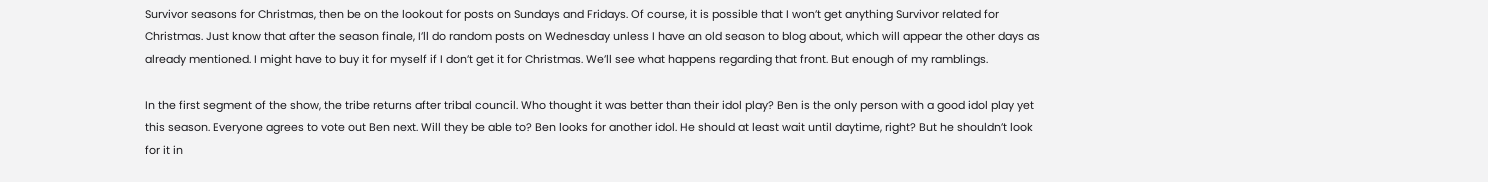Survivor seasons for Christmas, then be on the lookout for posts on Sundays and Fridays. Of course, it is possible that I won’t get anything Survivor related for Christmas. Just know that after the season finale, I’ll do random posts on Wednesday unless I have an old season to blog about, which will appear the other days as already mentioned. I might have to buy it for myself if I don’t get it for Christmas. We’ll see what happens regarding that front. But enough of my ramblings.

In the first segment of the show, the tribe returns after tribal council. Who thought it was better than their idol play? Ben is the only person with a good idol play yet this season. Everyone agrees to vote out Ben next. Will they be able to? Ben looks for another idol. He should at least wait until daytime, right? But he shouldn’t look for it in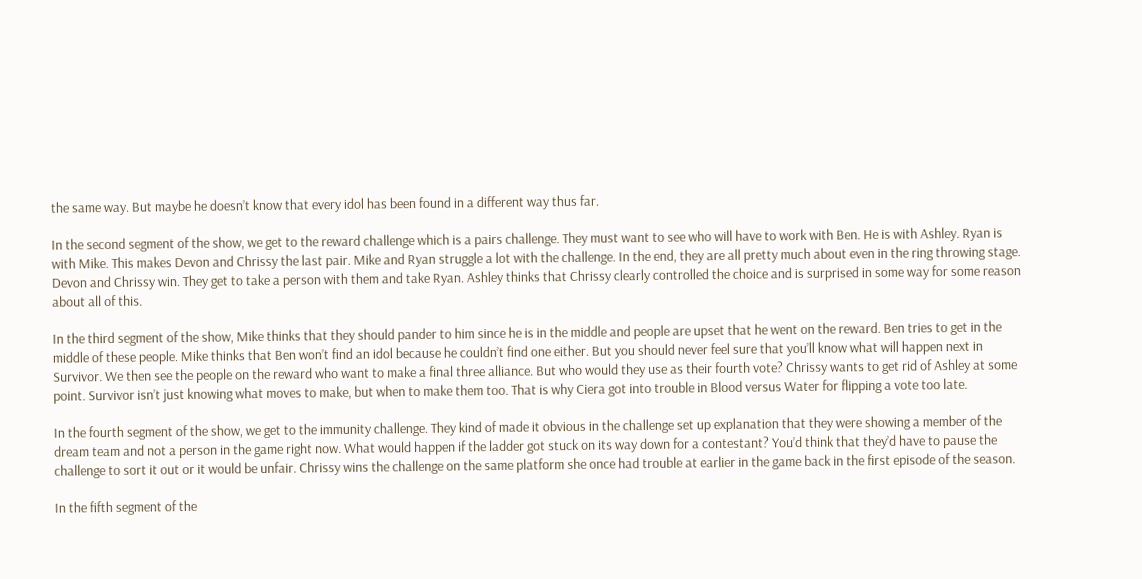the same way. But maybe he doesn’t know that every idol has been found in a different way thus far.

In the second segment of the show, we get to the reward challenge which is a pairs challenge. They must want to see who will have to work with Ben. He is with Ashley. Ryan is with Mike. This makes Devon and Chrissy the last pair. Mike and Ryan struggle a lot with the challenge. In the end, they are all pretty much about even in the ring throwing stage. Devon and Chrissy win. They get to take a person with them and take Ryan. Ashley thinks that Chrissy clearly controlled the choice and is surprised in some way for some reason about all of this.

In the third segment of the show, Mike thinks that they should pander to him since he is in the middle and people are upset that he went on the reward. Ben tries to get in the middle of these people. Mike thinks that Ben won’t find an idol because he couldn’t find one either. But you should never feel sure that you’ll know what will happen next in Survivor. We then see the people on the reward who want to make a final three alliance. But who would they use as their fourth vote? Chrissy wants to get rid of Ashley at some point. Survivor isn’t just knowing what moves to make, but when to make them too. That is why Ciera got into trouble in Blood versus Water for flipping a vote too late.

In the fourth segment of the show, we get to the immunity challenge. They kind of made it obvious in the challenge set up explanation that they were showing a member of the dream team and not a person in the game right now. What would happen if the ladder got stuck on its way down for a contestant? You’d think that they’d have to pause the challenge to sort it out or it would be unfair. Chrissy wins the challenge on the same platform she once had trouble at earlier in the game back in the first episode of the season.

In the fifth segment of the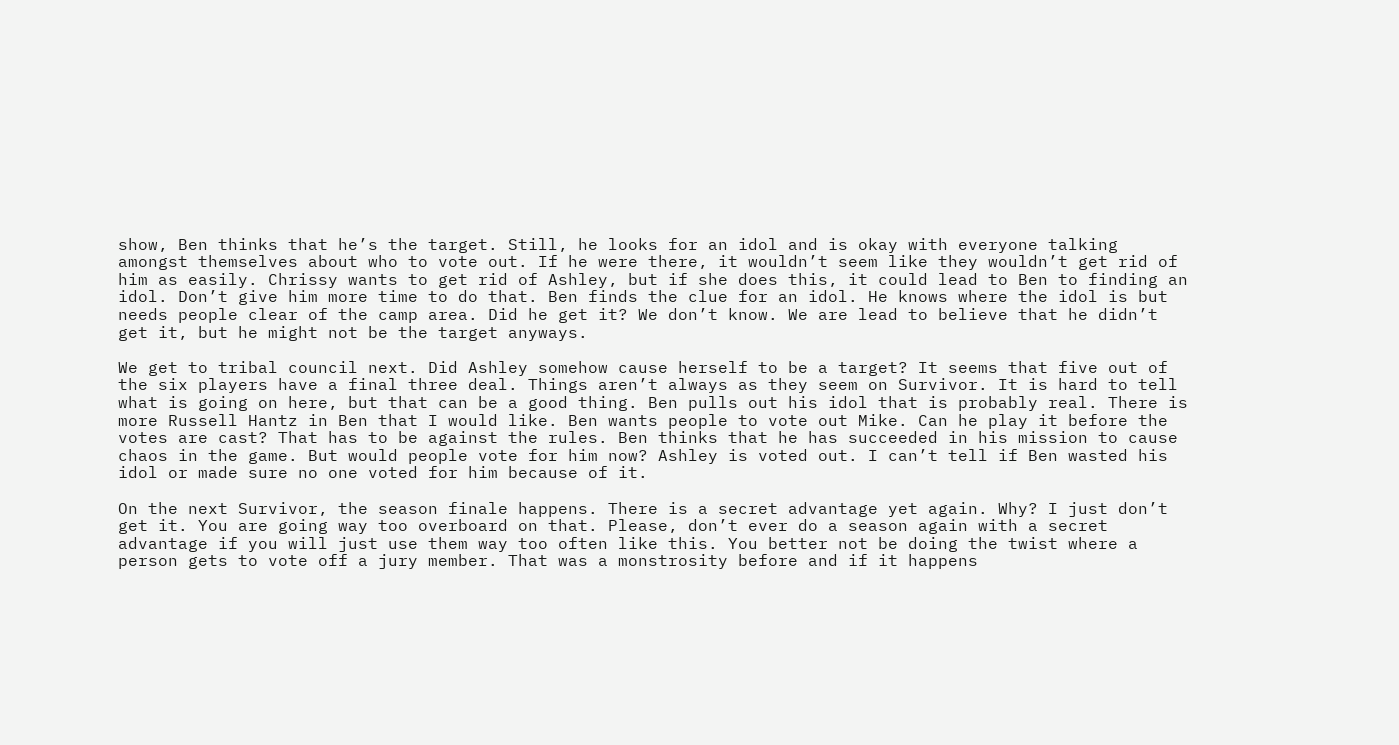show, Ben thinks that he’s the target. Still, he looks for an idol and is okay with everyone talking amongst themselves about who to vote out. If he were there, it wouldn’t seem like they wouldn’t get rid of him as easily. Chrissy wants to get rid of Ashley, but if she does this, it could lead to Ben to finding an idol. Don’t give him more time to do that. Ben finds the clue for an idol. He knows where the idol is but needs people clear of the camp area. Did he get it? We don’t know. We are lead to believe that he didn’t get it, but he might not be the target anyways.

We get to tribal council next. Did Ashley somehow cause herself to be a target? It seems that five out of the six players have a final three deal. Things aren’t always as they seem on Survivor. It is hard to tell what is going on here, but that can be a good thing. Ben pulls out his idol that is probably real. There is more Russell Hantz in Ben that I would like. Ben wants people to vote out Mike. Can he play it before the votes are cast? That has to be against the rules. Ben thinks that he has succeeded in his mission to cause chaos in the game. But would people vote for him now? Ashley is voted out. I can’t tell if Ben wasted his idol or made sure no one voted for him because of it.

On the next Survivor, the season finale happens. There is a secret advantage yet again. Why? I just don’t get it. You are going way too overboard on that. Please, don’t ever do a season again with a secret advantage if you will just use them way too often like this. You better not be doing the twist where a person gets to vote off a jury member. That was a monstrosity before and if it happens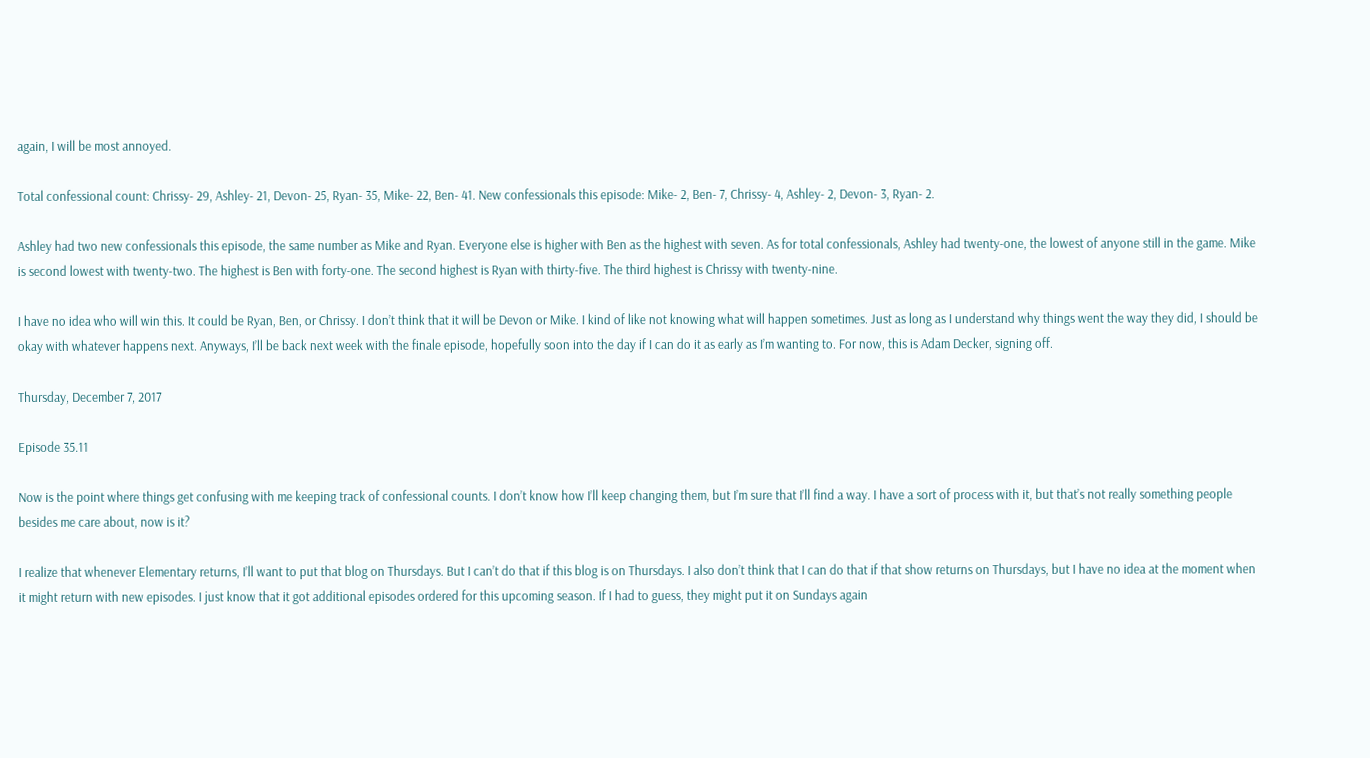again, I will be most annoyed.

Total confessional count: Chrissy- 29, Ashley- 21, Devon- 25, Ryan- 35, Mike- 22, Ben- 41. New confessionals this episode: Mike- 2, Ben- 7, Chrissy- 4, Ashley- 2, Devon- 3, Ryan- 2.

Ashley had two new confessionals this episode, the same number as Mike and Ryan. Everyone else is higher with Ben as the highest with seven. As for total confessionals, Ashley had twenty-one, the lowest of anyone still in the game. Mike is second lowest with twenty-two. The highest is Ben with forty-one. The second highest is Ryan with thirty-five. The third highest is Chrissy with twenty-nine.

I have no idea who will win this. It could be Ryan, Ben, or Chrissy. I don’t think that it will be Devon or Mike. I kind of like not knowing what will happen sometimes. Just as long as I understand why things went the way they did, I should be okay with whatever happens next. Anyways, I’ll be back next week with the finale episode, hopefully soon into the day if I can do it as early as I’m wanting to. For now, this is Adam Decker, signing off.

Thursday, December 7, 2017

Episode 35.11

Now is the point where things get confusing with me keeping track of confessional counts. I don’t know how I’ll keep changing them, but I’m sure that I’ll find a way. I have a sort of process with it, but that’s not really something people besides me care about, now is it?

I realize that whenever Elementary returns, I’ll want to put that blog on Thursdays. But I can’t do that if this blog is on Thursdays. I also don’t think that I can do that if that show returns on Thursdays, but I have no idea at the moment when it might return with new episodes. I just know that it got additional episodes ordered for this upcoming season. If I had to guess, they might put it on Sundays again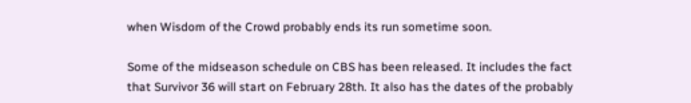when Wisdom of the Crowd probably ends its run sometime soon.

Some of the midseason schedule on CBS has been released. It includes the fact that Survivor 36 will start on February 28th. It also has the dates of the probably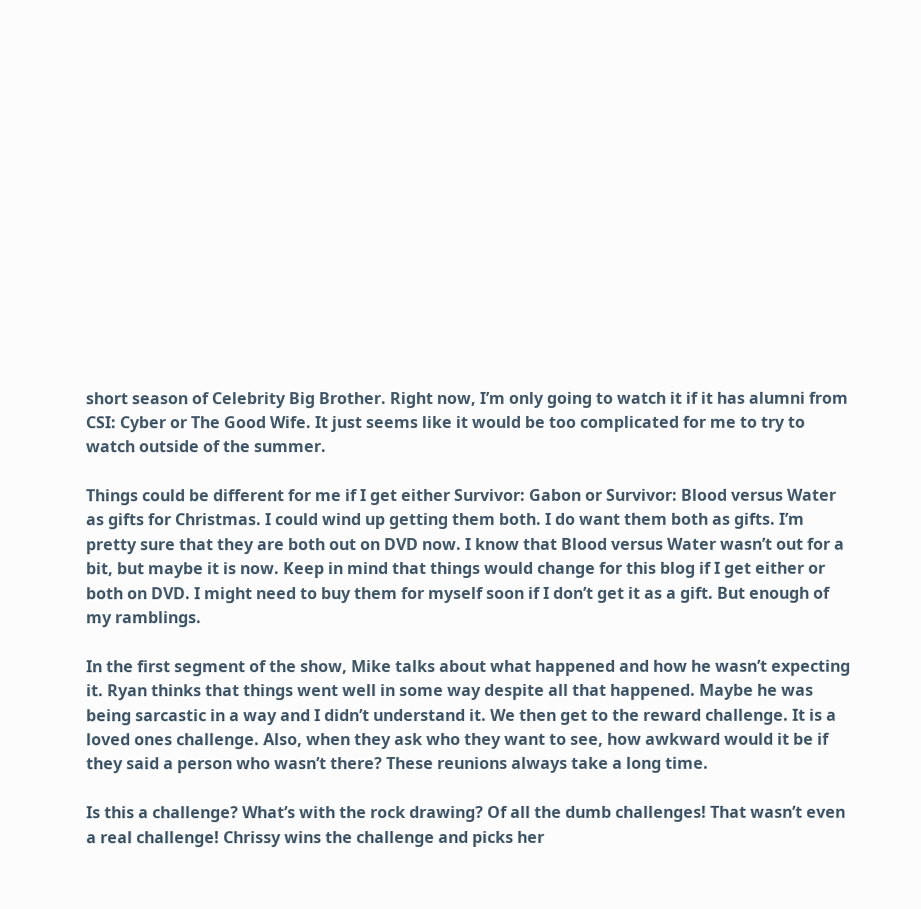short season of Celebrity Big Brother. Right now, I’m only going to watch it if it has alumni from CSI: Cyber or The Good Wife. It just seems like it would be too complicated for me to try to watch outside of the summer.

Things could be different for me if I get either Survivor: Gabon or Survivor: Blood versus Water as gifts for Christmas. I could wind up getting them both. I do want them both as gifts. I’m pretty sure that they are both out on DVD now. I know that Blood versus Water wasn’t out for a bit, but maybe it is now. Keep in mind that things would change for this blog if I get either or both on DVD. I might need to buy them for myself soon if I don’t get it as a gift. But enough of my ramblings.

In the first segment of the show, Mike talks about what happened and how he wasn’t expecting it. Ryan thinks that things went well in some way despite all that happened. Maybe he was being sarcastic in a way and I didn’t understand it. We then get to the reward challenge. It is a loved ones challenge. Also, when they ask who they want to see, how awkward would it be if they said a person who wasn’t there? These reunions always take a long time.

Is this a challenge? What’s with the rock drawing? Of all the dumb challenges! That wasn’t even a real challenge! Chrissy wins the challenge and picks her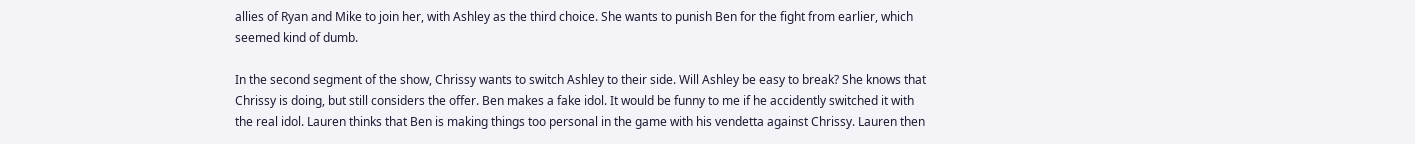allies of Ryan and Mike to join her, with Ashley as the third choice. She wants to punish Ben for the fight from earlier, which seemed kind of dumb.

In the second segment of the show, Chrissy wants to switch Ashley to their side. Will Ashley be easy to break? She knows that Chrissy is doing, but still considers the offer. Ben makes a fake idol. It would be funny to me if he accidently switched it with the real idol. Lauren thinks that Ben is making things too personal in the game with his vendetta against Chrissy. Lauren then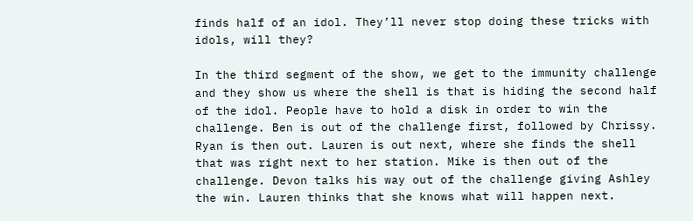finds half of an idol. They’ll never stop doing these tricks with idols, will they?

In the third segment of the show, we get to the immunity challenge and they show us where the shell is that is hiding the second half of the idol. People have to hold a disk in order to win the challenge. Ben is out of the challenge first, followed by Chrissy. Ryan is then out. Lauren is out next, where she finds the shell that was right next to her station. Mike is then out of the challenge. Devon talks his way out of the challenge giving Ashley the win. Lauren thinks that she knows what will happen next.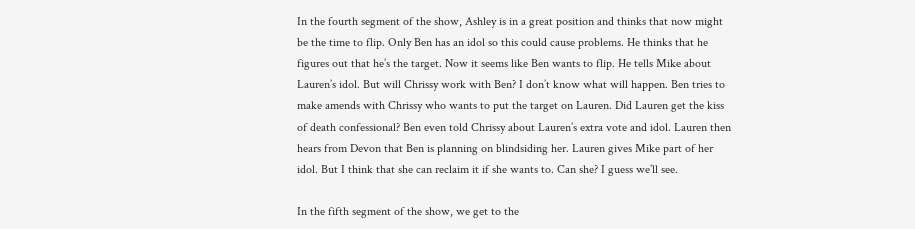In the fourth segment of the show, Ashley is in a great position and thinks that now might be the time to flip. Only Ben has an idol so this could cause problems. He thinks that he figures out that he’s the target. Now it seems like Ben wants to flip. He tells Mike about Lauren’s idol. But will Chrissy work with Ben? I don’t know what will happen. Ben tries to make amends with Chrissy who wants to put the target on Lauren. Did Lauren get the kiss of death confessional? Ben even told Chrissy about Lauren’s extra vote and idol. Lauren then hears from Devon that Ben is planning on blindsiding her. Lauren gives Mike part of her idol. But I think that she can reclaim it if she wants to. Can she? I guess we’ll see.

In the fifth segment of the show, we get to the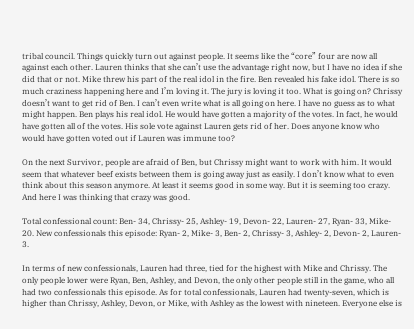tribal council. Things quickly turn out against people. It seems like the “core” four are now all against each other. Lauren thinks that she can’t use the advantage right now, but I have no idea if she did that or not. Mike threw his part of the real idol in the fire. Ben revealed his fake idol. There is so much craziness happening here and I’m loving it. The jury is loving it too. What is going on? Chrissy doesn’t want to get rid of Ben. I can’t even write what is all going on here. I have no guess as to what might happen. Ben plays his real idol. He would have gotten a majority of the votes. In fact, he would have gotten all of the votes. His sole vote against Lauren gets rid of her. Does anyone know who would have gotten voted out if Lauren was immune too?

On the next Survivor, people are afraid of Ben, but Chrissy might want to work with him. It would seem that whatever beef exists between them is going away just as easily. I don’t know what to even think about this season anymore. At least it seems good in some way. But it is seeming too crazy. And here I was thinking that crazy was good.

Total confessional count: Ben- 34, Chrissy- 25, Ashley- 19, Devon- 22, Lauren- 27, Ryan- 33, Mike- 20. New confessionals this episode: Ryan- 2, Mike- 3, Ben- 2, Chrissy- 3, Ashley- 2, Devon- 2, Lauren- 3.

In terms of new confessionals, Lauren had three, tied for the highest with Mike and Chrissy. The only people lower were Ryan, Ben, Ashley, and Devon, the only other people still in the game, who all had two confessionals this episode. As for total confessionals, Lauren had twenty-seven, which is higher than Chrissy, Ashley, Devon, or Mike, with Ashley as the lowest with nineteen. Everyone else is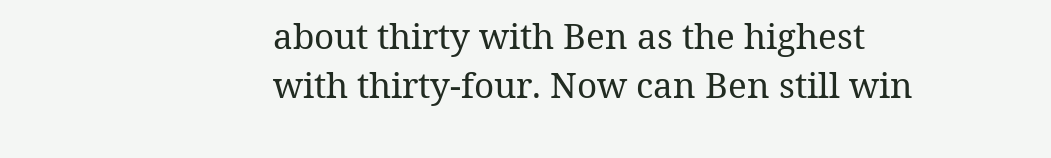about thirty with Ben as the highest with thirty-four. Now can Ben still win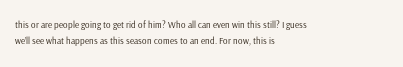this or are people going to get rid of him? Who all can even win this still? I guess we’ll see what happens as this season comes to an end. For now, this is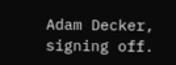Adam Decker, signing off.